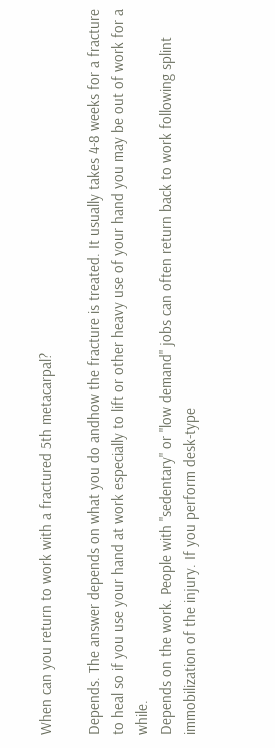When can you return to work with a fractured 5th metacarpal?

Depends. The answer depends on what you do andhow the fracture is treated. It usually takes 4-8 weeks for a fracture to heal so if you use your hand at work especially to lift or other heavy use of your hand you may be out of work for a while.
Depends on the work. People with "sedentary" or "low demand" jobs can often return back to work following splint immobilization of the injury. If you perform desk-type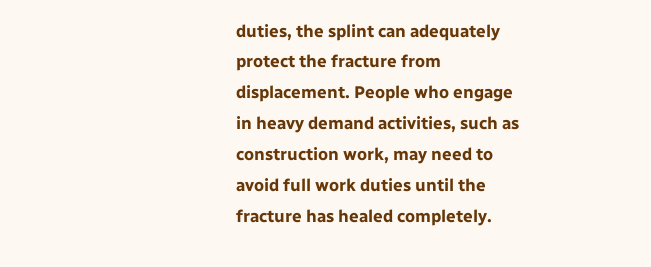duties, the splint can adequately protect the fracture from displacement. People who engage in heavy demand activities, such as construction work, may need to avoid full work duties until the fracture has healed completely.